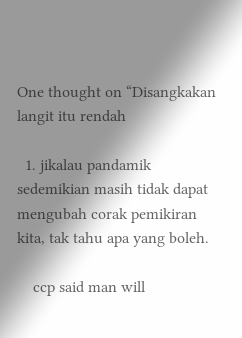One thought on “Disangkakan langit itu rendah

  1. jikalau pandamik sedemikian masih tidak dapat mengubah corak pemikiran kita, tak tahu apa yang boleh.

    ccp said man will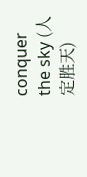conquer the sky (人定胜天)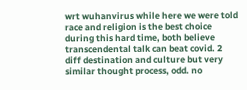wrt wuhanvirus while here we were told race and religion is the best choice during this hard time, both believe transcendental talk can beat covid. 2 diff destination and culture but very similar thought process, odd. no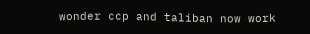wonder ccp and taliban now work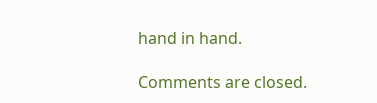hand in hand.

Comments are closed.